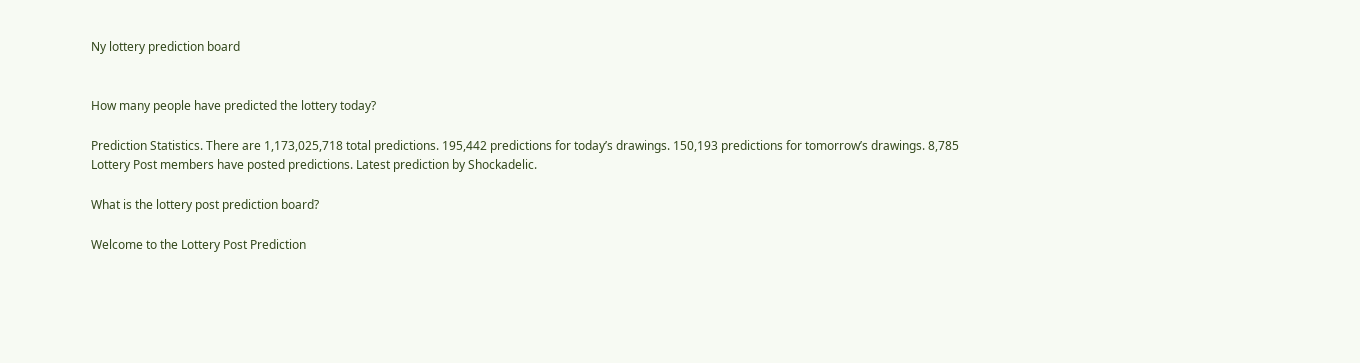Ny lottery prediction board


How many people have predicted the lottery today?

Prediction Statistics. There are 1,173,025,718 total predictions. 195,442 predictions for today’s drawings. 150,193 predictions for tomorrow’s drawings. 8,785 Lottery Post members have posted predictions. Latest prediction by Shockadelic.

What is the lottery post prediction board?

Welcome to the Lottery Post Prediction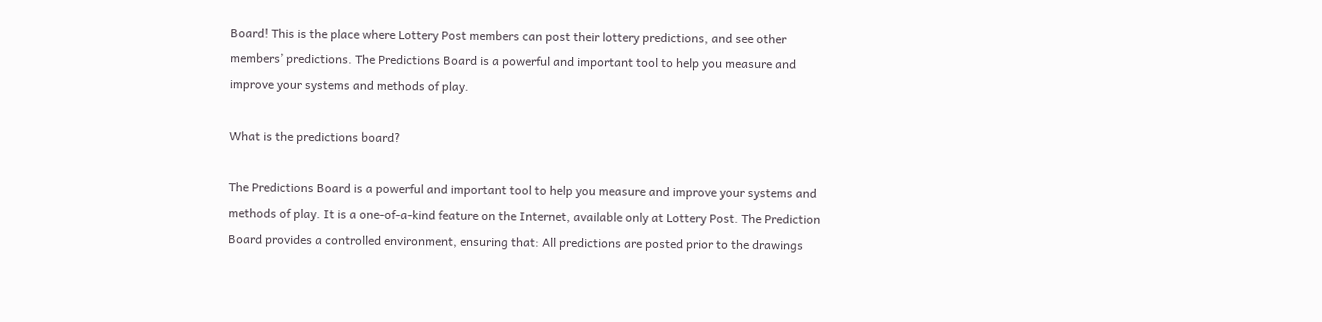Board! This is the place where Lottery Post members can post their lottery predictions, and see other members’ predictions. The Predictions Board is a powerful and important tool to help you measure and improve your systems and methods of play.

What is the predictions board?

The Predictions Board is a powerful and important tool to help you measure and improve your systems and methods of play. It is a one-of-a-kind feature on the Internet, available only at Lottery Post. The Prediction Board provides a controlled environment, ensuring that: All predictions are posted prior to the drawings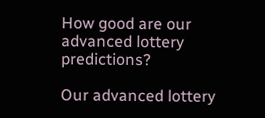How good are our advanced lottery predictions?

Our advanced lottery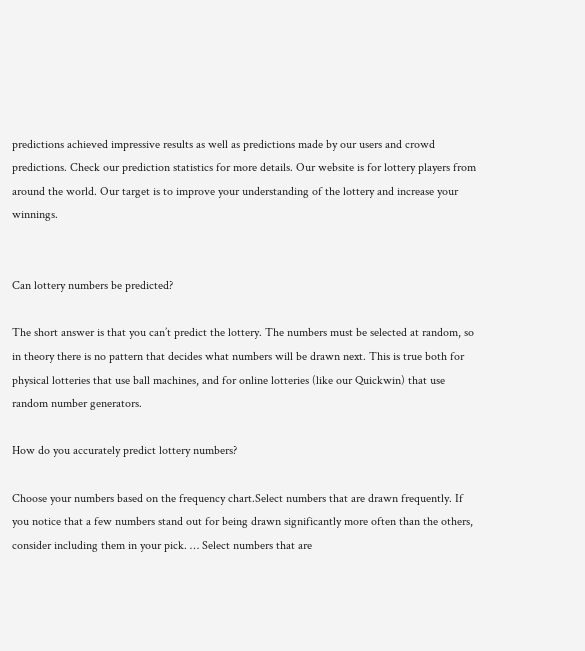predictions achieved impressive results as well as predictions made by our users and crowd predictions. Check our prediction statistics for more details. Our website is for lottery players from around the world. Our target is to improve your understanding of the lottery and increase your winnings.


Can lottery numbers be predicted?

The short answer is that you can’t predict the lottery. The numbers must be selected at random, so in theory there is no pattern that decides what numbers will be drawn next. This is true both for physical lotteries that use ball machines, and for online lotteries (like our Quickwin) that use random number generators.

How do you accurately predict lottery numbers?

Choose your numbers based on the frequency chart.Select numbers that are drawn frequently. If you notice that a few numbers stand out for being drawn significantly more often than the others, consider including them in your pick. … Select numbers that are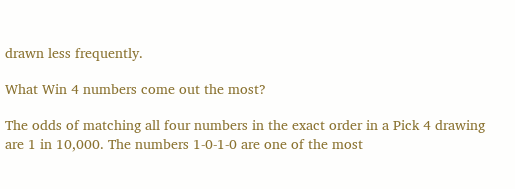drawn less frequently.

What Win 4 numbers come out the most?

The odds of matching all four numbers in the exact order in a Pick 4 drawing are 1 in 10,000. The numbers 1-0-1-0 are one of the most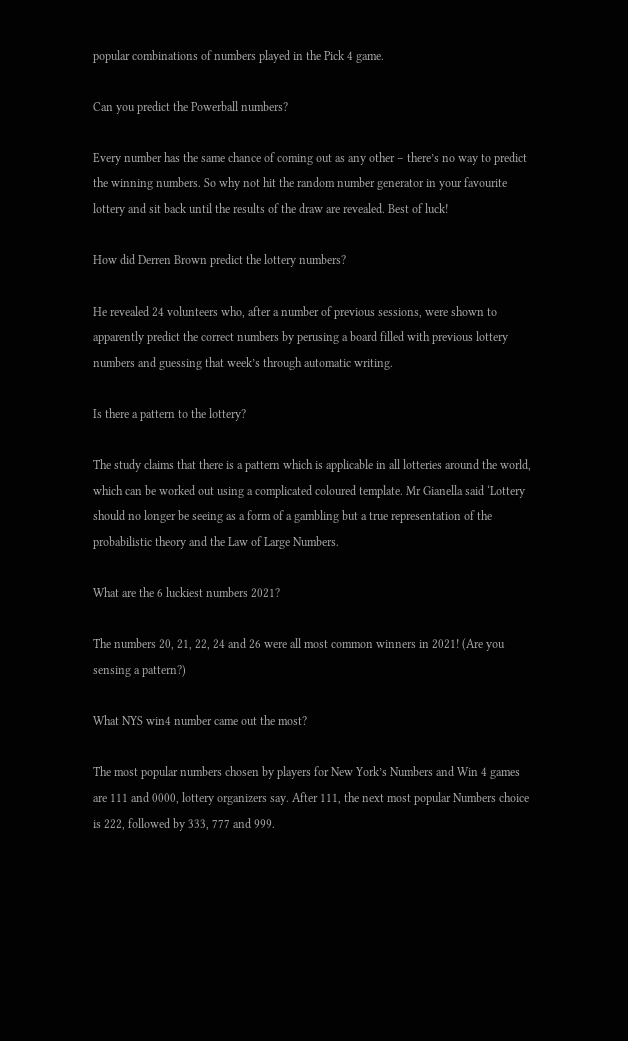popular combinations of numbers played in the Pick 4 game.

Can you predict the Powerball numbers?

Every number has the same chance of coming out as any other – there’s no way to predict the winning numbers. So why not hit the random number generator in your favourite lottery and sit back until the results of the draw are revealed. Best of luck!

How did Derren Brown predict the lottery numbers?

He revealed 24 volunteers who, after a number of previous sessions, were shown to apparently predict the correct numbers by perusing a board filled with previous lottery numbers and guessing that week’s through automatic writing.

Is there a pattern to the lottery?

The study claims that there is a pattern which is applicable in all lotteries around the world, which can be worked out using a complicated coloured template. Mr Gianella said ‘Lottery should no longer be seeing as a form of a gambling but a true representation of the probabilistic theory and the Law of Large Numbers.

What are the 6 luckiest numbers 2021?

The numbers 20, 21, 22, 24 and 26 were all most common winners in 2021! (Are you sensing a pattern?)

What NYS win4 number came out the most?

The most popular numbers chosen by players for New York’s Numbers and Win 4 games are 111 and 0000, lottery organizers say. After 111, the next most popular Numbers choice is 222, followed by 333, 777 and 999.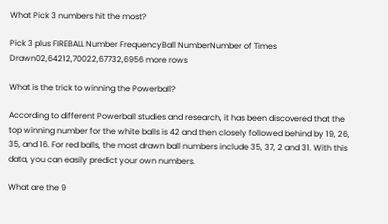What Pick 3 numbers hit the most?

Pick 3 plus FIREBALL Number FrequencyBall NumberNumber of Times Drawn02,64212,70022,67732,6956 more rows

What is the trick to winning the Powerball?

According to different Powerball studies and research, it has been discovered that the top winning number for the white balls is 42 and then closely followed behind by 19, 26, 35, and 16. For red balls, the most drawn ball numbers include 35, 37, 2 and 31. With this data, you can easily predict your own numbers.

What are the 9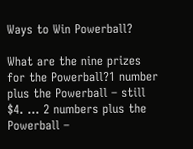Ways to Win Powerball?

What are the nine prizes for the Powerball?1 number plus the Powerball – still $4. … 2 numbers plus the Powerball –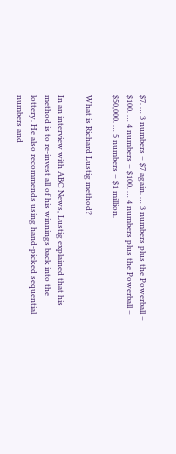$7. … 3 numbers – $7 again. … 3 numbers plus the Powerball – $100. … 4 numbers – $100. … 4 numbers plus the Powerball – $50,000. … 5 numbers – $1 million.

What is Richard Lustig method?

In an interview with ABC News, Lustig explained that his method is to re-invest all of his winnings back into the lottery. He also recommends using hand-picked sequential numbers and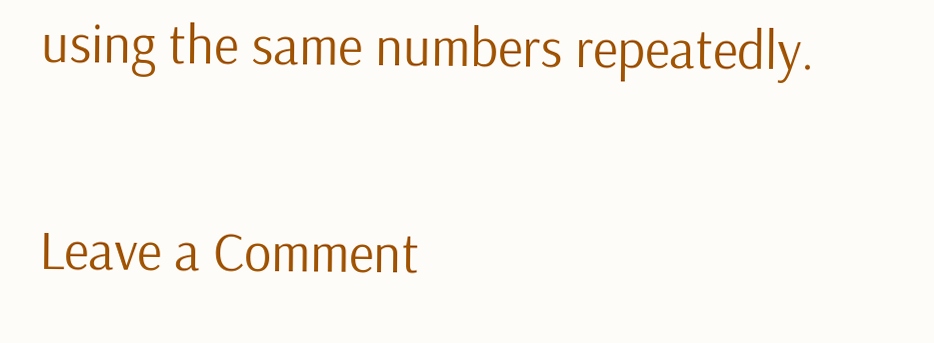using the same numbers repeatedly.

Leave a Comment